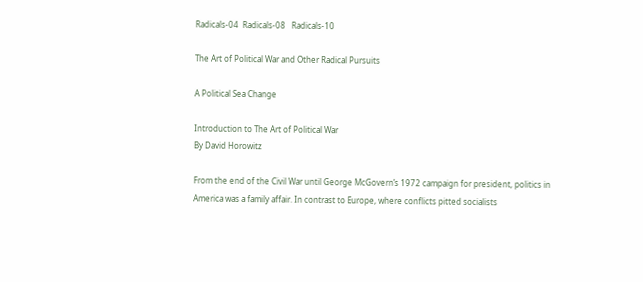Radicals-04  Radicals-08   Radicals-10

The Art of Political War and Other Radical Pursuits

A Political Sea Change

Introduction to The Art of Political War
By David Horowitz

From the end of the Civil War until George McGovern’s 1972 campaign for president, politics in America was a family affair. In contrast to Europe, where conflicts pitted socialists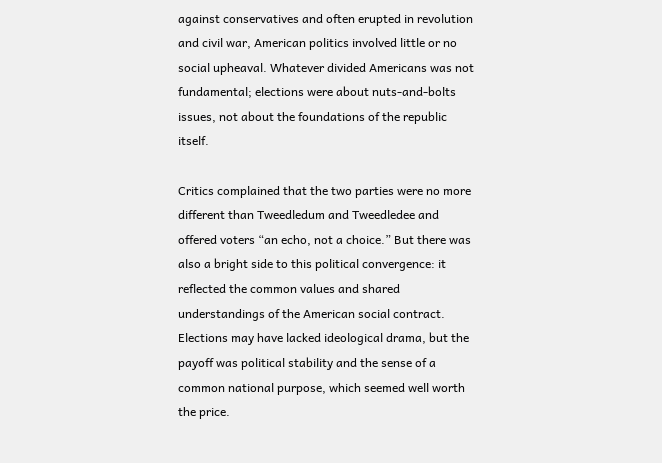against conservatives and often erupted in revolution and civil war, American politics involved little or no social upheaval. Whatever divided Americans was not fundamental; elections were about nuts-and-bolts issues, not about the foundations of the republic itself.

Critics complained that the two parties were no more different than Tweedledum and Tweedledee and offered voters “an echo, not a choice.” But there was also a bright side to this political convergence: it reflected the common values and shared understandings of the American social contract. Elections may have lacked ideological drama, but the payoff was political stability and the sense of a common national purpose, which seemed well worth the price.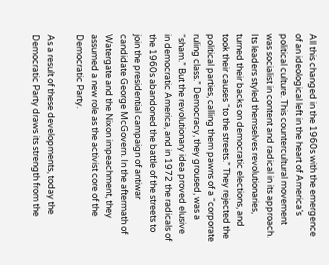All this changed in the 1960s with the emergence of an ideological left in the heart of America’s political culture. This countercultural movement was socialist in content and radical in its approach. Its leaders styled themselves revolutionaries, turned their backs on democratic elections, and took their causes “to the streets.” They rejected the political parties, calling them pawns of a “corporate ruling class.” Democracy, they groused, was a “sham.” But the revolutionary idea proved elusive in democratic America, and in 1972 the radicals of the 1960s abandoned the battle of the streets to join the presidential campaign of antiwar candidate George McGovern. In the aftermath of Watergate and the Nixon impeachment, they assumed a new role as the activist core of the Democratic Party.

As a result of these developments, today the Democratic Party draws its strength from the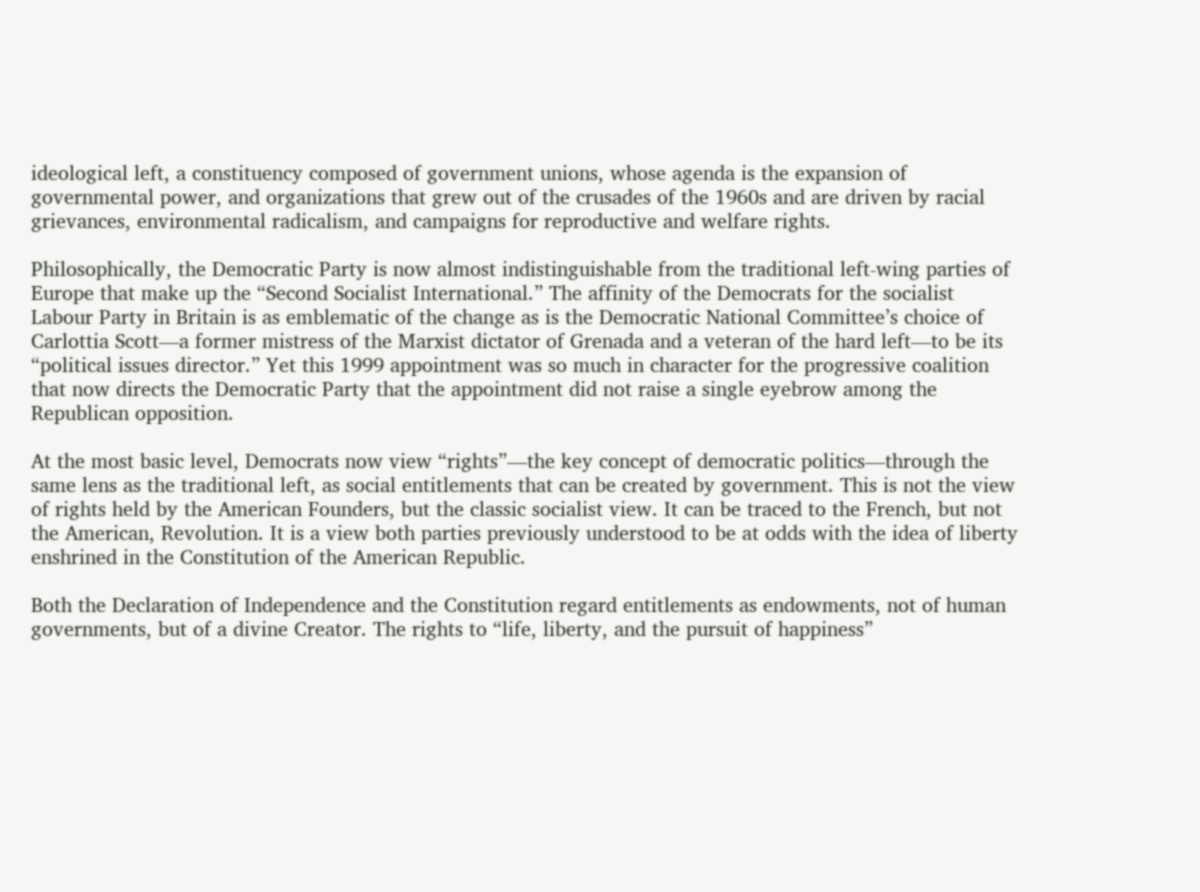ideological left, a constituency composed of government unions, whose agenda is the expansion of governmental power, and organizations that grew out of the crusades of the 1960s and are driven by racial grievances, environmental radicalism, and campaigns for reproductive and welfare rights.

Philosophically, the Democratic Party is now almost indistinguishable from the traditional left-wing parties of Europe that make up the “Second Socialist International.” The affinity of the Democrats for the socialist Labour Party in Britain is as emblematic of the change as is the Democratic National Committee’s choice of Carlottia Scott—a former mistress of the Marxist dictator of Grenada and a veteran of the hard left—to be its “political issues director.” Yet this 1999 appointment was so much in character for the progressive coalition that now directs the Democratic Party that the appointment did not raise a single eyebrow among the Republican opposition.

At the most basic level, Democrats now view “rights”—the key concept of democratic politics—through the same lens as the traditional left, as social entitlements that can be created by government. This is not the view of rights held by the American Founders, but the classic socialist view. It can be traced to the French, but not the American, Revolution. It is a view both parties previously understood to be at odds with the idea of liberty enshrined in the Constitution of the American Republic.

Both the Declaration of Independence and the Constitution regard entitlements as endowments, not of human governments, but of a divine Creator. The rights to “life, liberty, and the pursuit of happiness”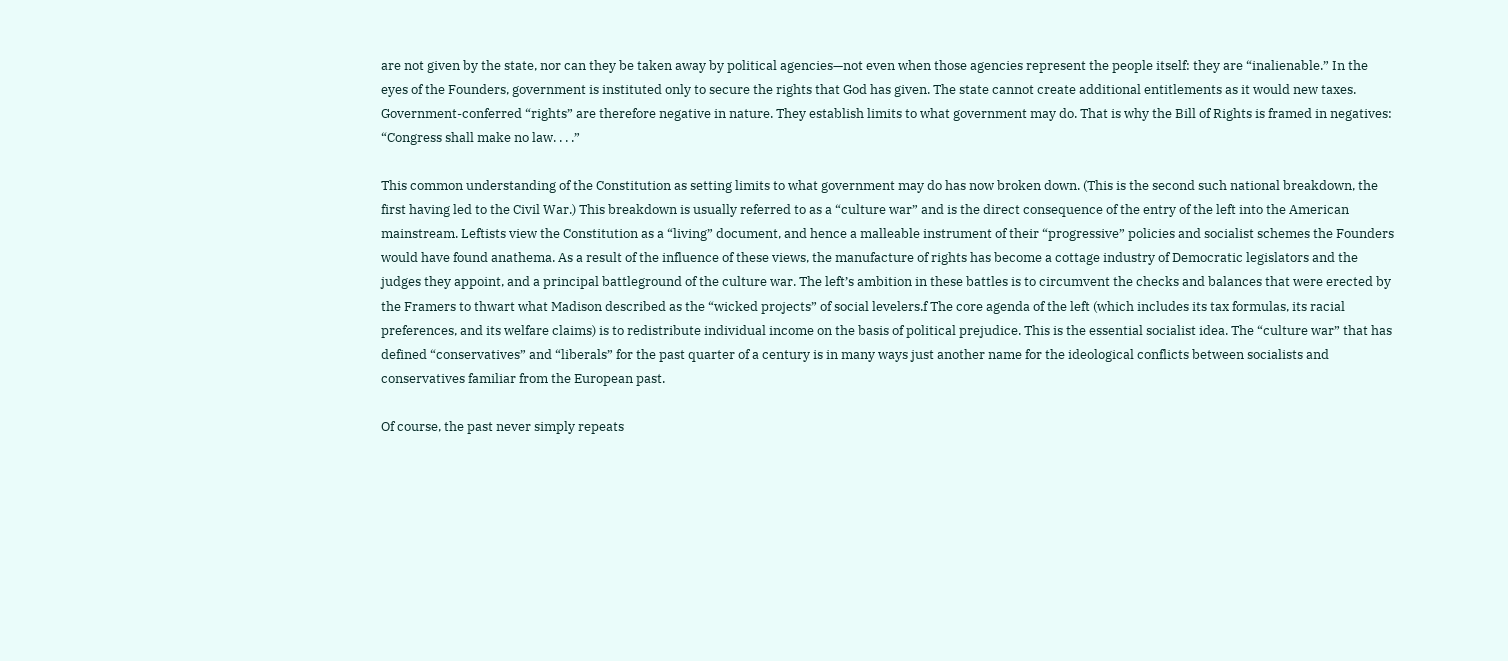are not given by the state, nor can they be taken away by political agencies—not even when those agencies represent the people itself: they are “inalienable.” In the eyes of the Founders, government is instituted only to secure the rights that God has given. The state cannot create additional entitlements as it would new taxes. Government-conferred “rights” are therefore negative in nature. They establish limits to what government may do. That is why the Bill of Rights is framed in negatives: “Congress shall make no law. . . .”

This common understanding of the Constitution as setting limits to what government may do has now broken down. (This is the second such national breakdown, the first having led to the Civil War.) This breakdown is usually referred to as a “culture war” and is the direct consequence of the entry of the left into the American mainstream. Leftists view the Constitution as a “living” document, and hence a malleable instrument of their “progressive” policies and socialist schemes the Founders would have found anathema. As a result of the influence of these views, the manufacture of rights has become a cottage industry of Democratic legislators and the judges they appoint, and a principal battleground of the culture war. The left’s ambition in these battles is to circumvent the checks and balances that were erected by the Framers to thwart what Madison described as the “wicked projects” of social levelers.f The core agenda of the left (which includes its tax formulas, its racial preferences, and its welfare claims) is to redistribute individual income on the basis of political prejudice. This is the essential socialist idea. The “culture war” that has defined “conservatives” and “liberals” for the past quarter of a century is in many ways just another name for the ideological conflicts between socialists and conservatives familiar from the European past.

Of course, the past never simply repeats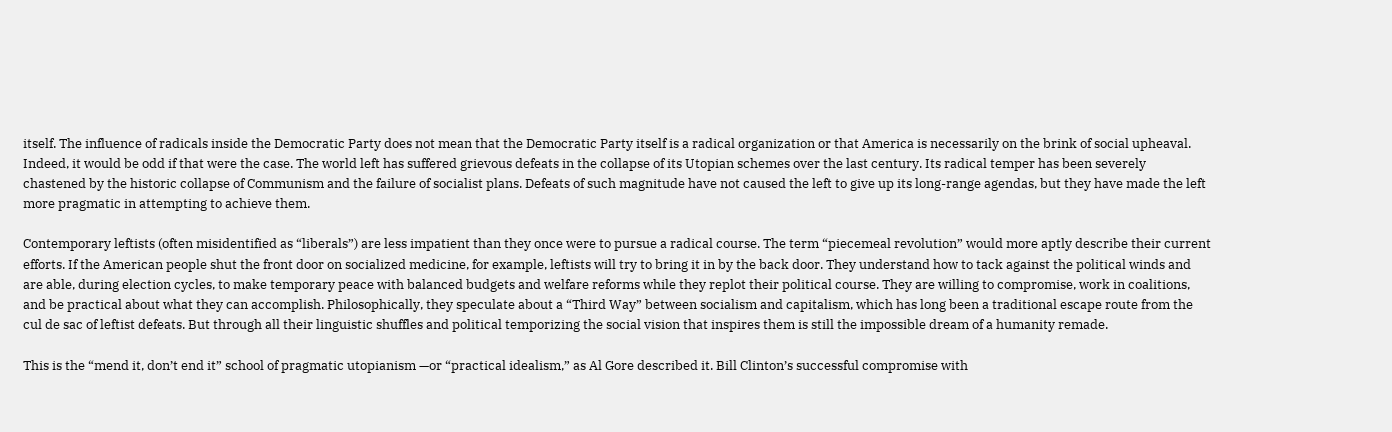itself. The influence of radicals inside the Democratic Party does not mean that the Democratic Party itself is a radical organization or that America is necessarily on the brink of social upheaval. Indeed, it would be odd if that were the case. The world left has suffered grievous defeats in the collapse of its Utopian schemes over the last century. Its radical temper has been severely chastened by the historic collapse of Communism and the failure of socialist plans. Defeats of such magnitude have not caused the left to give up its long-range agendas, but they have made the left more pragmatic in attempting to achieve them.

Contemporary leftists (often misidentified as “liberals”) are less impatient than they once were to pursue a radical course. The term “piecemeal revolution” would more aptly describe their current efforts. If the American people shut the front door on socialized medicine, for example, leftists will try to bring it in by the back door. They understand how to tack against the political winds and are able, during election cycles, to make temporary peace with balanced budgets and welfare reforms while they replot their political course. They are willing to compromise, work in coalitions, and be practical about what they can accomplish. Philosophically, they speculate about a “Third Way” between socialism and capitalism, which has long been a traditional escape route from the cul de sac of leftist defeats. But through all their linguistic shuffles and political temporizing the social vision that inspires them is still the impossible dream of a humanity remade.

This is the “mend it, don’t end it” school of pragmatic utopianism —or “practical idealism,” as Al Gore described it. Bill Clinton’s successful compromise with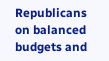Republicans on balanced budgets and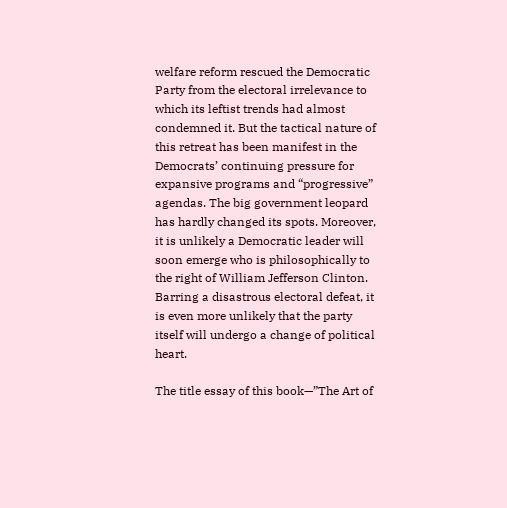welfare reform rescued the Democratic Party from the electoral irrelevance to which its leftist trends had almost condemned it. But the tactical nature of this retreat has been manifest in the Democrats’ continuing pressure for expansive programs and “progressive” agendas. The big government leopard has hardly changed its spots. Moreover, it is unlikely a Democratic leader will soon emerge who is philosophically to the right of William Jefferson Clinton. Barring a disastrous electoral defeat, it is even more unlikely that the party itself will undergo a change of political heart.

The title essay of this book—”The Art of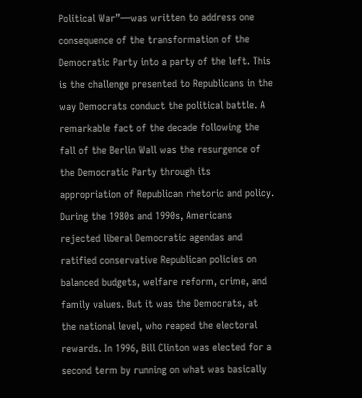Political War”—was written to address one consequence of the transformation of the Democratic Party into a party of the left. This is the challenge presented to Republicans in the way Democrats conduct the political battle. A remarkable fact of the decade following the fall of the Berlin Wall was the resurgence of the Democratic Party through its appropriation of Republican rhetoric and policy. During the 1980s and 1990s, Americans rejected liberal Democratic agendas and ratified conservative Republican policies on balanced budgets, welfare reform, crime, and family values. But it was the Democrats, at the national level, who reaped the electoral rewards. In 1996, Bill Clinton was elected for a second term by running on what was basically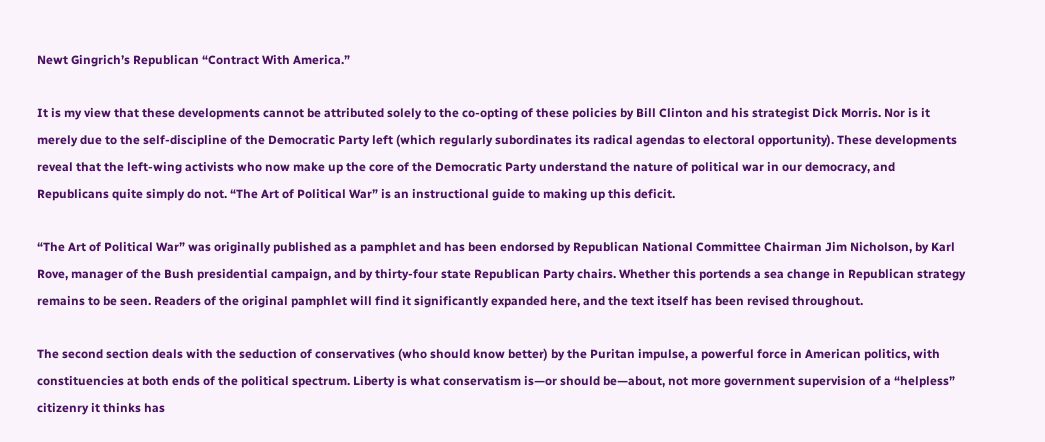Newt Gingrich’s Republican “Contract With America.”

It is my view that these developments cannot be attributed solely to the co-opting of these policies by Bill Clinton and his strategist Dick Morris. Nor is it merely due to the self-discipline of the Democratic Party left (which regularly subordinates its radical agendas to electoral opportunity). These developments reveal that the left-wing activists who now make up the core of the Democratic Party understand the nature of political war in our democracy, and Republicans quite simply do not. “The Art of Political War” is an instructional guide to making up this deficit.

“The Art of Political War” was originally published as a pamphlet and has been endorsed by Republican National Committee Chairman Jim Nicholson, by Karl Rove, manager of the Bush presidential campaign, and by thirty-four state Republican Party chairs. Whether this portends a sea change in Republican strategy remains to be seen. Readers of the original pamphlet will find it significantly expanded here, and the text itself has been revised throughout.

The second section deals with the seduction of conservatives (who should know better) by the Puritan impulse, a powerful force in American politics, with constituencies at both ends of the political spectrum. Liberty is what conservatism is—or should be—about, not more government supervision of a “helpless” citizenry it thinks has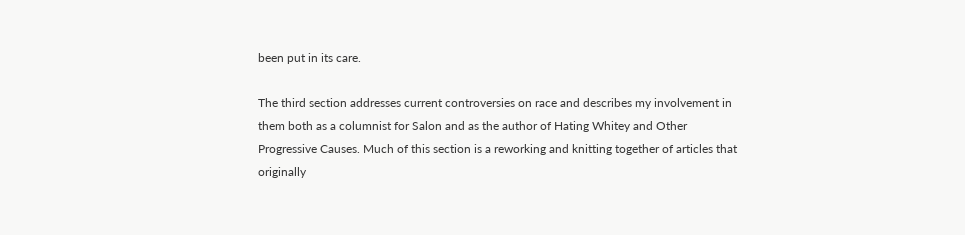been put in its care.

The third section addresses current controversies on race and describes my involvement in them both as a columnist for Salon and as the author of Hating Whitey and Other Progressive Causes. Much of this section is a reworking and knitting together of articles that originally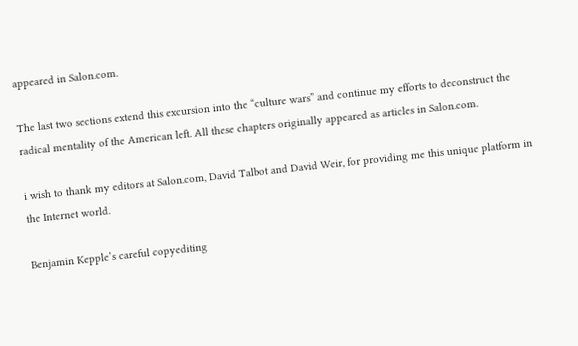appeared in Salon.com.

The last two sections extend this excursion into the “culture wars” and continue my efforts to deconstruct the radical mentality of the American left. All these chapters originally appeared as articles in Salon.com.

i wish to thank my editors at Salon.com, David Talbot and David Weir, for providing me this unique platform in the Internet world.

Benjamin Kepple’s careful copyediting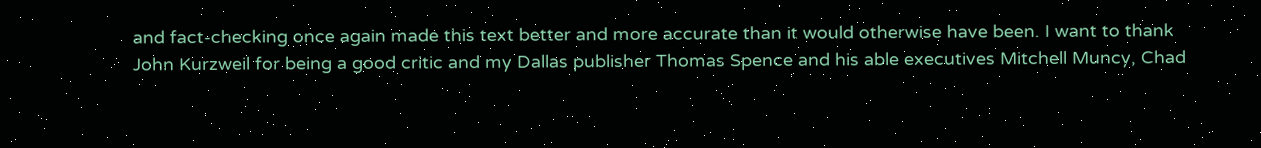and fact-checking once again made this text better and more accurate than it would otherwise have been. I want to thank John Kurzweil for being a good critic and my Dallas publisher Thomas Spence and his able executives Mitchell Muncy, Chad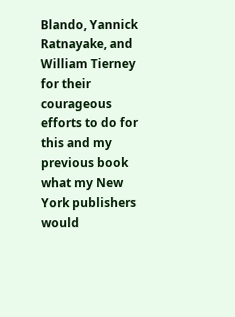Blando, Yannick Ratnayake, and William Tierney for their courageous efforts to do for this and my previous book what my New York publishers would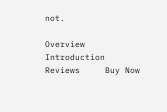not.

Overview     Introduction     Reviews     Buy Now